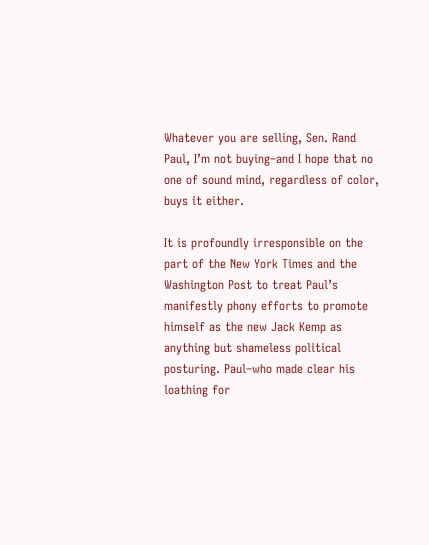Whatever you are selling, Sen. Rand Paul, I’m not buying–and I hope that no one of sound mind, regardless of color, buys it either.

It is profoundly irresponsible on the part of the New York Times and the Washington Post to treat Paul’s manifestly phony efforts to promote himself as the new Jack Kemp as anything but shameless political posturing. Paul–who made clear his loathing for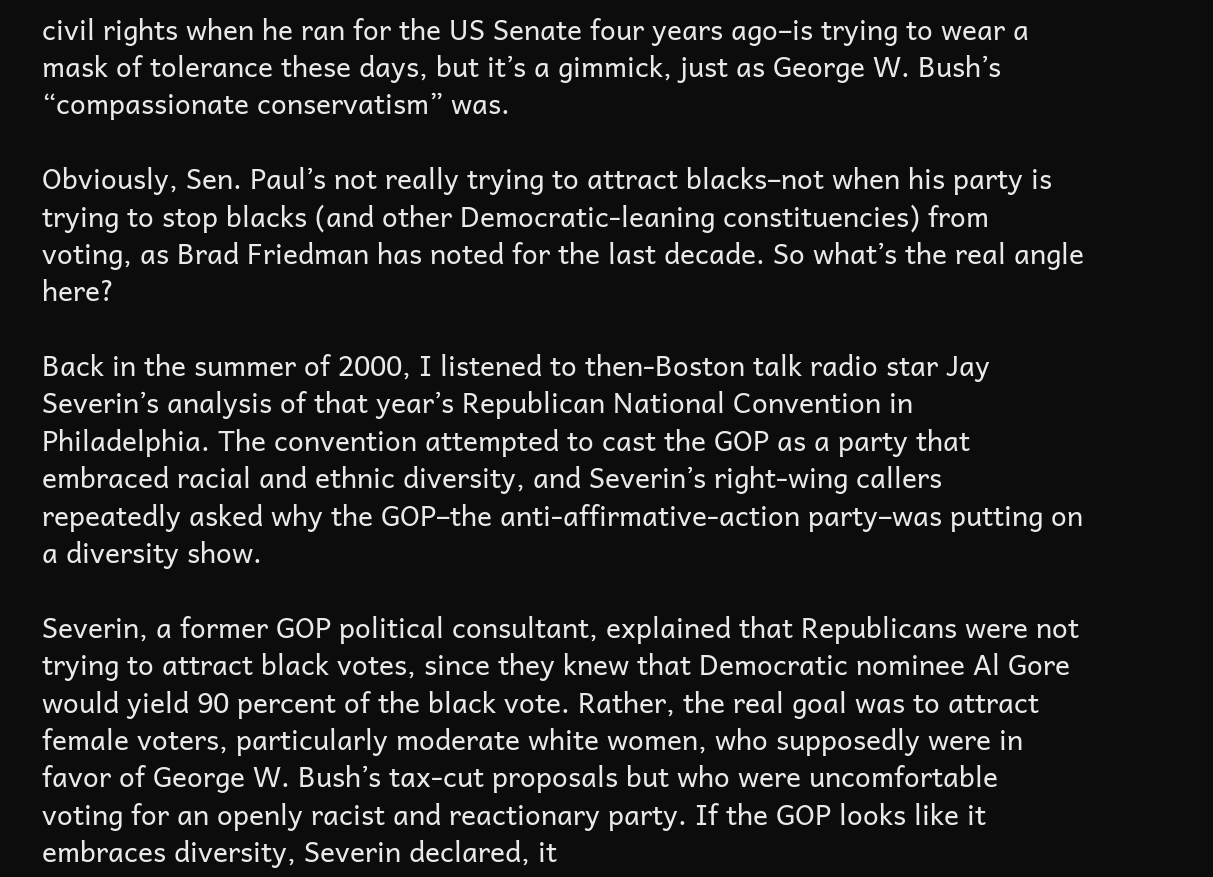civil rights when he ran for the US Senate four years ago–is trying to wear a mask of tolerance these days, but it’s a gimmick, just as George W. Bush’s “compassionate conservatism” was.

Obviously, Sen. Paul’s not really trying to attract blacks–not when his party is trying to stop blacks (and other Democratic-leaning constituencies) from voting, as Brad Friedman has noted for the last decade. So what’s the real angle here?

Back in the summer of 2000, I listened to then-Boston talk radio star Jay Severin’s analysis of that year’s Republican National Convention in Philadelphia. The convention attempted to cast the GOP as a party that embraced racial and ethnic diversity, and Severin’s right-wing callers repeatedly asked why the GOP–the anti-affirmative-action party–was putting on a diversity show.

Severin, a former GOP political consultant, explained that Republicans were not trying to attract black votes, since they knew that Democratic nominee Al Gore would yield 90 percent of the black vote. Rather, the real goal was to attract female voters, particularly moderate white women, who supposedly were in favor of George W. Bush’s tax-cut proposals but who were uncomfortable voting for an openly racist and reactionary party. If the GOP looks like it embraces diversity, Severin declared, it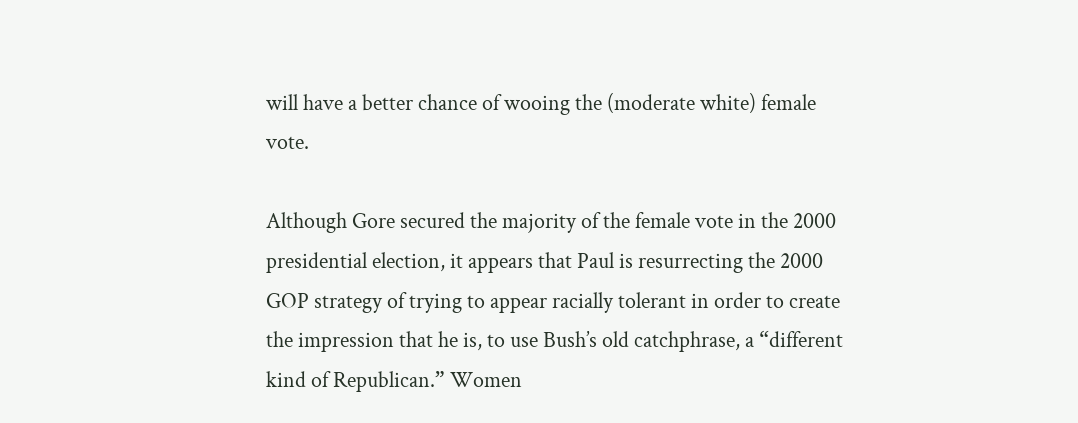will have a better chance of wooing the (moderate white) female vote.

Although Gore secured the majority of the female vote in the 2000 presidential election, it appears that Paul is resurrecting the 2000 GOP strategy of trying to appear racially tolerant in order to create the impression that he is, to use Bush’s old catchphrase, a “different kind of Republican.” Women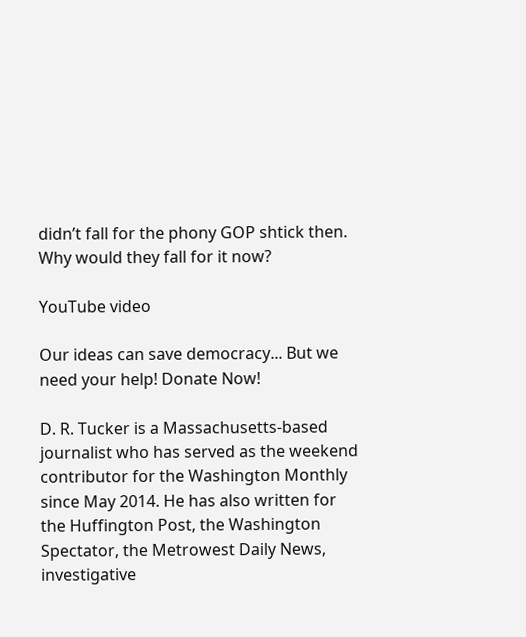didn’t fall for the phony GOP shtick then. Why would they fall for it now?

YouTube video

Our ideas can save democracy... But we need your help! Donate Now!

D. R. Tucker is a Massachusetts-based journalist who has served as the weekend contributor for the Washington Monthly since May 2014. He has also written for the Huffington Post, the Washington Spectator, the Metrowest Daily News, investigative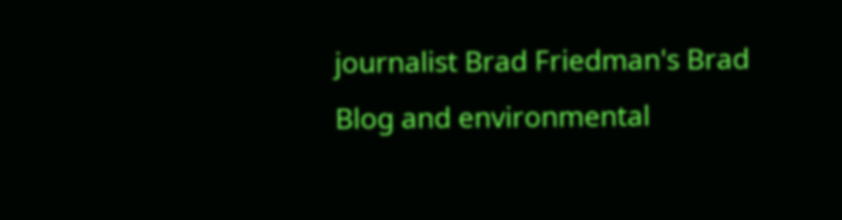journalist Brad Friedman's Brad Blog and environmental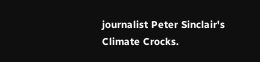journalist Peter Sinclair's Climate Crocks.